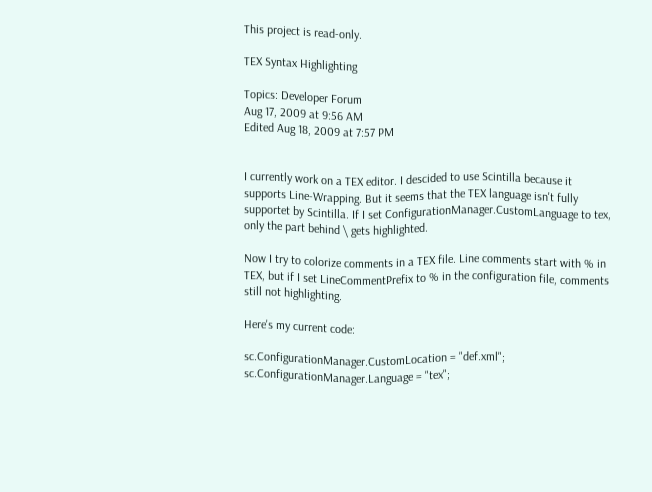This project is read-only.

TEX Syntax Highlighting

Topics: Developer Forum
Aug 17, 2009 at 9:56 AM
Edited Aug 18, 2009 at 7:57 PM


I currently work on a TEX editor. I descided to use Scintilla because it supports Line-Wrapping. But it seems that the TEX language isn't fully supportet by Scintilla. If I set ConfigurationManager.CustomLanguage to tex, only the part behind \ gets highlighted.

Now I try to colorize comments in a TEX file. Line comments start with % in TEX, but if I set LineCommentPrefix to % in the configuration file, comments still not highlighting.

Here's my current code:

sc.ConfigurationManager.CustomLocation = "def.xml";
sc.ConfigurationManager.Language = "tex";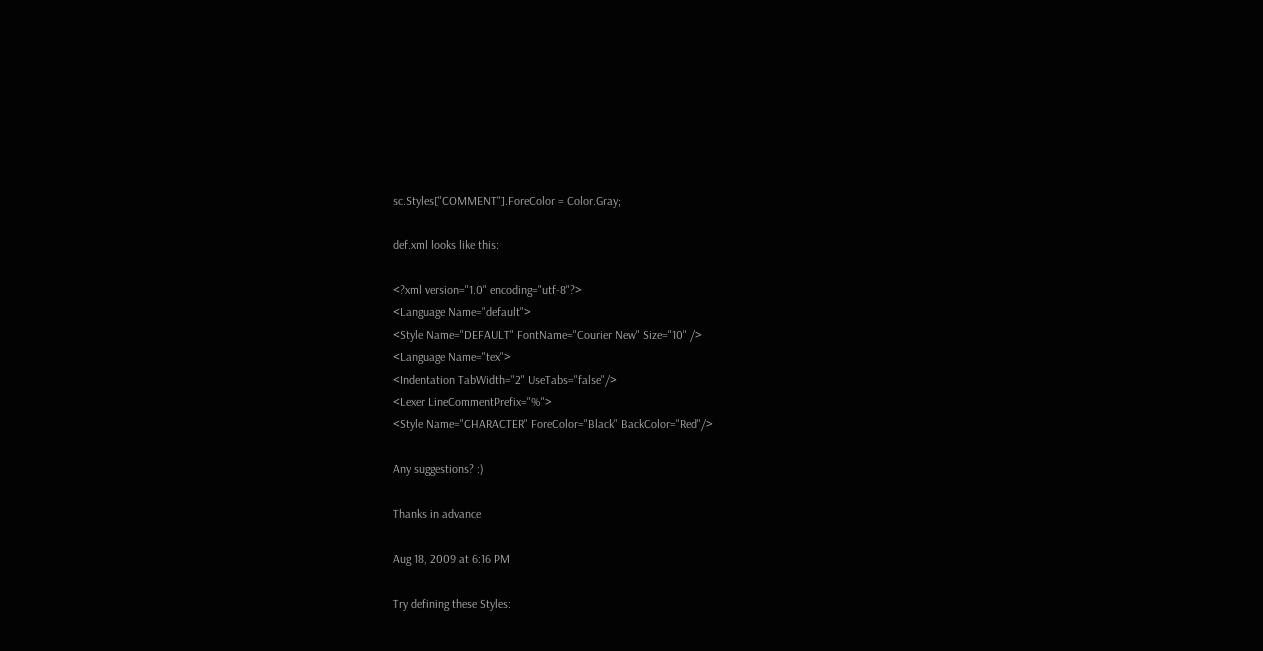sc.Styles["COMMENT"].ForeColor = Color.Gray;

def.xml looks like this:

<?xml version="1.0" encoding="utf-8"?>
<Language Name="default">
<Style Name="DEFAULT" FontName="Courier New" Size="10" />
<Language Name="tex">
<Indentation TabWidth="2" UseTabs="false"/>
<Lexer LineCommentPrefix="%">
<Style Name="CHARACTER" ForeColor="Black" BackColor="Red"/>

Any suggestions? :)

Thanks in advance

Aug 18, 2009 at 6:16 PM

Try defining these Styles: